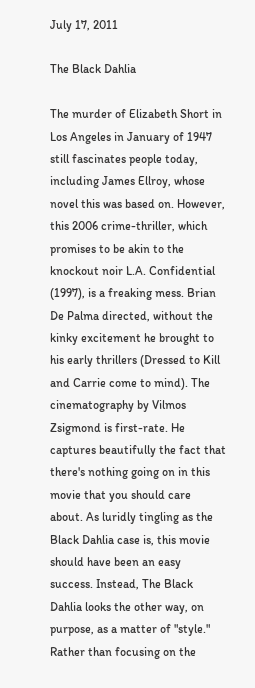July 17, 2011

The Black Dahlia

The murder of Elizabeth Short in Los Angeles in January of 1947 still fascinates people today, including James Ellroy, whose novel this was based on. However, this 2006 crime-thriller, which promises to be akin to the knockout noir L.A. Confidential (1997), is a freaking mess. Brian De Palma directed, without the kinky excitement he brought to his early thrillers (Dressed to Kill and Carrie come to mind). The cinematography by Vilmos Zsigmond is first-rate. He captures beautifully the fact that there's nothing going on in this movie that you should care about. As luridly tingling as the Black Dahlia case is, this movie should have been an easy success. Instead, The Black Dahlia looks the other way, on purpose, as a matter of "style." Rather than focusing on the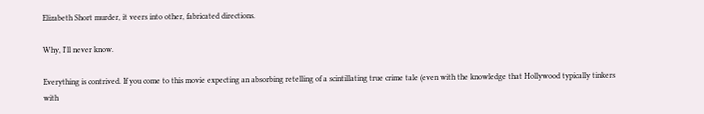Elizabeth Short murder, it veers into other, fabricated directions.

Why, I'll never know.

Everything is contrived. If you come to this movie expecting an absorbing retelling of a scintillating true crime tale (even with the knowledge that Hollywood typically tinkers with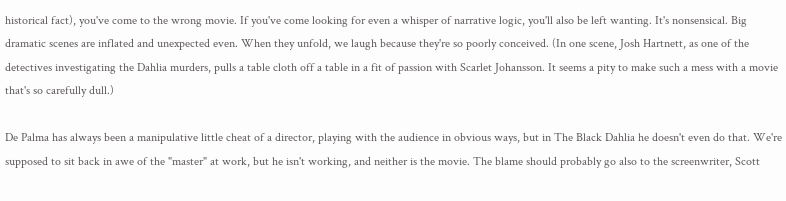historical fact), you've come to the wrong movie. If you've come looking for even a whisper of narrative logic, you'll also be left wanting. It's nonsensical. Big dramatic scenes are inflated and unexpected even. When they unfold, we laugh because they're so poorly conceived. (In one scene, Josh Hartnett, as one of the detectives investigating the Dahlia murders, pulls a table cloth off a table in a fit of passion with Scarlet Johansson. It seems a pity to make such a mess with a movie that's so carefully dull.)

De Palma has always been a manipulative little cheat of a director, playing with the audience in obvious ways, but in The Black Dahlia he doesn't even do that. We're supposed to sit back in awe of the "master" at work, but he isn't working, and neither is the movie. The blame should probably go also to the screenwriter, Scott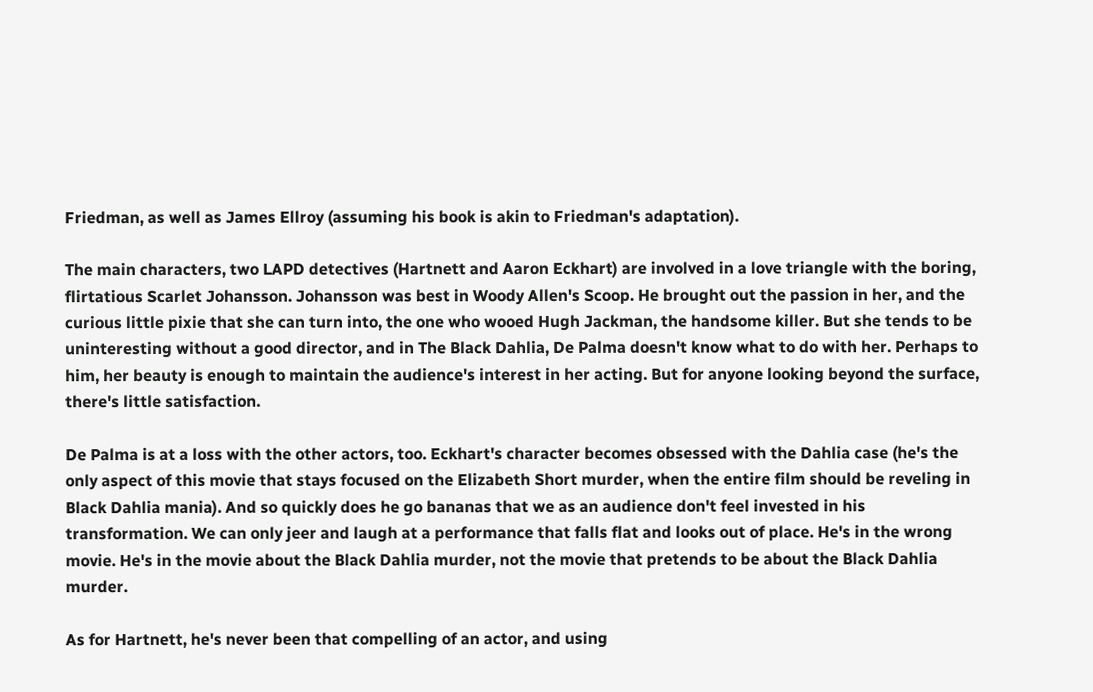Friedman, as well as James Ellroy (assuming his book is akin to Friedman's adaptation).

The main characters, two LAPD detectives (Hartnett and Aaron Eckhart) are involved in a love triangle with the boring, flirtatious Scarlet Johansson. Johansson was best in Woody Allen's Scoop. He brought out the passion in her, and the curious little pixie that she can turn into, the one who wooed Hugh Jackman, the handsome killer. But she tends to be uninteresting without a good director, and in The Black Dahlia, De Palma doesn't know what to do with her. Perhaps to him, her beauty is enough to maintain the audience's interest in her acting. But for anyone looking beyond the surface, there's little satisfaction.

De Palma is at a loss with the other actors, too. Eckhart's character becomes obsessed with the Dahlia case (he's the only aspect of this movie that stays focused on the Elizabeth Short murder, when the entire film should be reveling in Black Dahlia mania). And so quickly does he go bananas that we as an audience don't feel invested in his transformation. We can only jeer and laugh at a performance that falls flat and looks out of place. He's in the wrong movie. He's in the movie about the Black Dahlia murder, not the movie that pretends to be about the Black Dahlia murder.

As for Hartnett, he's never been that compelling of an actor, and using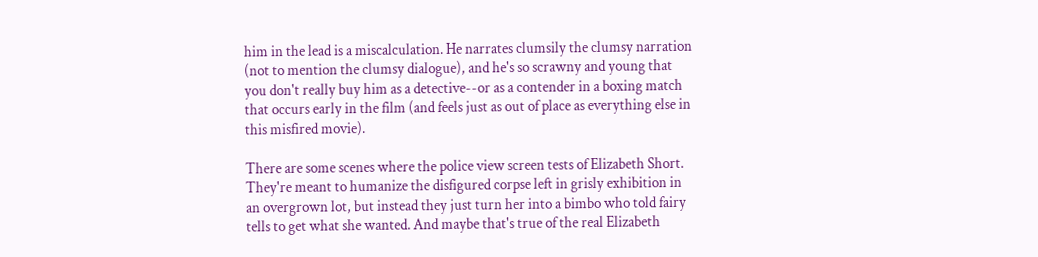him in the lead is a miscalculation. He narrates clumsily the clumsy narration (not to mention the clumsy dialogue), and he's so scrawny and young that you don't really buy him as a detective--or as a contender in a boxing match that occurs early in the film (and feels just as out of place as everything else in this misfired movie).

There are some scenes where the police view screen tests of Elizabeth Short. They're meant to humanize the disfigured corpse left in grisly exhibition in an overgrown lot, but instead they just turn her into a bimbo who told fairy tells to get what she wanted. And maybe that's true of the real Elizabeth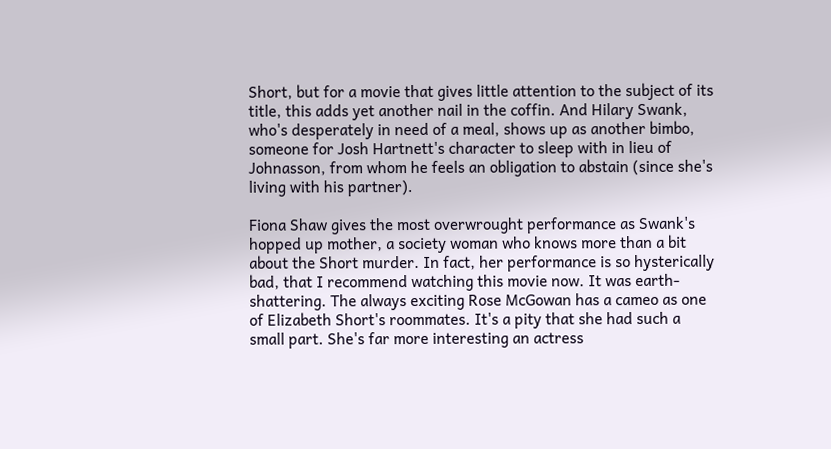Short, but for a movie that gives little attention to the subject of its title, this adds yet another nail in the coffin. And Hilary Swank, who's desperately in need of a meal, shows up as another bimbo, someone for Josh Hartnett's character to sleep with in lieu of Johnasson, from whom he feels an obligation to abstain (since she's living with his partner).

Fiona Shaw gives the most overwrought performance as Swank's hopped up mother, a society woman who knows more than a bit about the Short murder. In fact, her performance is so hysterically bad, that I recommend watching this movie now. It was earth-shattering. The always exciting Rose McGowan has a cameo as one of Elizabeth Short's roommates. It's a pity that she had such a small part. She's far more interesting an actress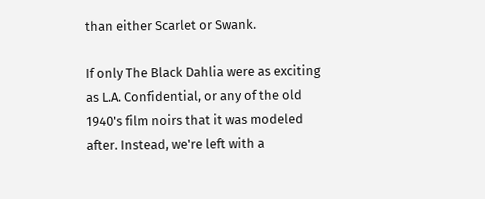than either Scarlet or Swank.

If only The Black Dahlia were as exciting as L.A. Confidential, or any of the old 1940's film noirs that it was modeled after. Instead, we're left with a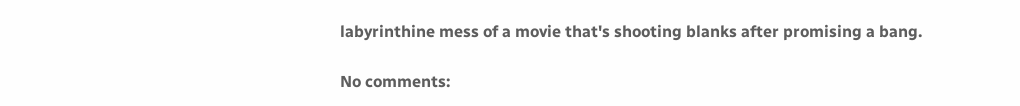labyrinthine mess of a movie that's shooting blanks after promising a bang.

No comments: